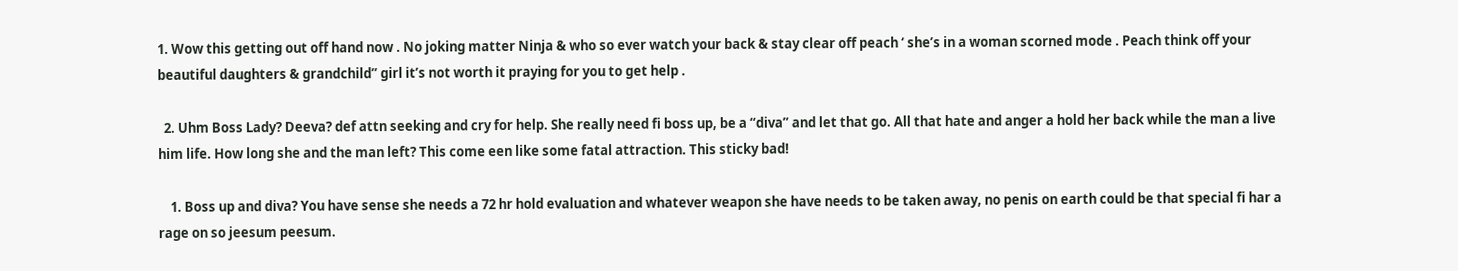1. Wow this getting out off hand now . No joking matter Ninja & who so ever watch your back & stay clear off peach ‘ she’s in a woman scorned mode . Peach think off your beautiful daughters & grandchild” girl it’s not worth it praying for you to get help .

  2. Uhm Boss Lady? Deeva? def attn seeking and cry for help. She really need fi boss up, be a “diva” and let that go. All that hate and anger a hold her back while the man a live him life. How long she and the man left? This come een like some fatal attraction. This sticky bad!

    1. Boss up and diva? You have sense she needs a 72 hr hold evaluation and whatever weapon she have needs to be taken away, no penis on earth could be that special fi har a rage on so jeesum peesum.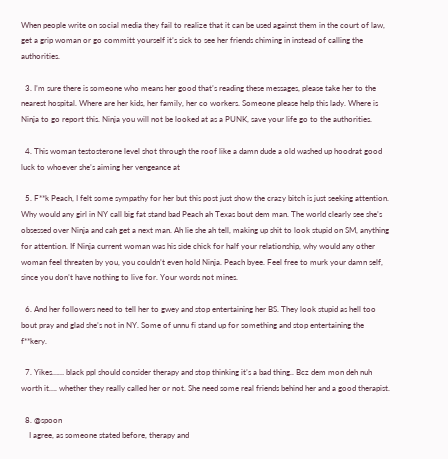When people write on social media they fail to realize that it can be used against them in the court of law, get a grip woman or go committ yourself it’s sick to see her friends chiming in instead of calling the authorities.

  3. I’m sure there is someone who means her good that’s reading these messages, please take her to the nearest hospital. Where are her kids, her family, her co workers. Someone please help this lady. Where is Ninja to go report this. Ninja you will not be looked at as a PUNK, save your life go to the authorities.

  4. This woman testosterone level shot through the roof like a damn dude a old washed up hoodrat good luck to whoever she’s aiming her vengeance at

  5. F**k Peach, I felt some sympathy for her but this post just show the crazy bitch is just seeking attention. Why would any girl in NY call big fat stand bad Peach ah Texas bout dem man. The world clearly see she’s obsessed over Ninja and cah get a next man. Ah lie she ah tell, making up shit to look stupid on SM, anything for attention. If Ninja current woman was his side chick for half your relationship, why would any other woman feel threaten by you, you couldn’t even hold Ninja. Peach byee. Feel free to murk your damn self, since you don’t have nothing to live for. Your words not mines.

  6. And her followers need to tell her to gwey and stop entertaining her BS. They look stupid as hell too bout pray and glad she’s not in NY. Some of unnu fi stand up for something and stop entertaining the f**kery.

  7. Yikes…… black ppl should consider therapy and stop thinking it’s a bad thing.. Bcz dem mon deh nuh worth it…. whether they really called her or not. She need some real friends behind her and a good therapist.

  8. @spoon
    I agree, as someone stated before, therapy and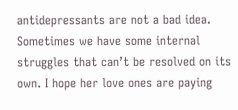antidepressants are not a bad idea. Sometimes we have some internal struggles that can’t be resolved on its own. I hope her love ones are paying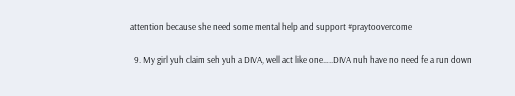attention because she need some mental help and support #praytoovercome

  9. My girl yuh claim seh yuh a DIVA, well act like one…..DIVA nuh have no need fe a run down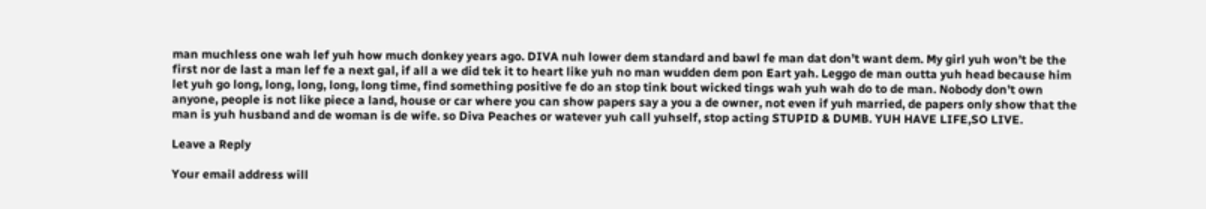man muchless one wah lef yuh how much donkey years ago. DIVA nuh lower dem standard and bawl fe man dat don’t want dem. My girl yuh won’t be the first nor de last a man lef fe a next gal, if all a we did tek it to heart like yuh no man wudden dem pon Eart yah. Leggo de man outta yuh head because him let yuh go long, long, long, long, long time, find something positive fe do an stop tink bout wicked tings wah yuh wah do to de man. Nobody don’t own anyone, people is not like piece a land, house or car where you can show papers say a you a de owner, not even if yuh married, de papers only show that the man is yuh husband and de woman is de wife. so Diva Peaches or watever yuh call yuhself, stop acting STUPID & DUMB. YUH HAVE LIFE,SO LIVE.

Leave a Reply

Your email address will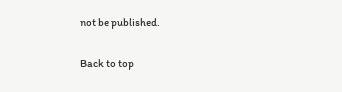not be published.

Back to top